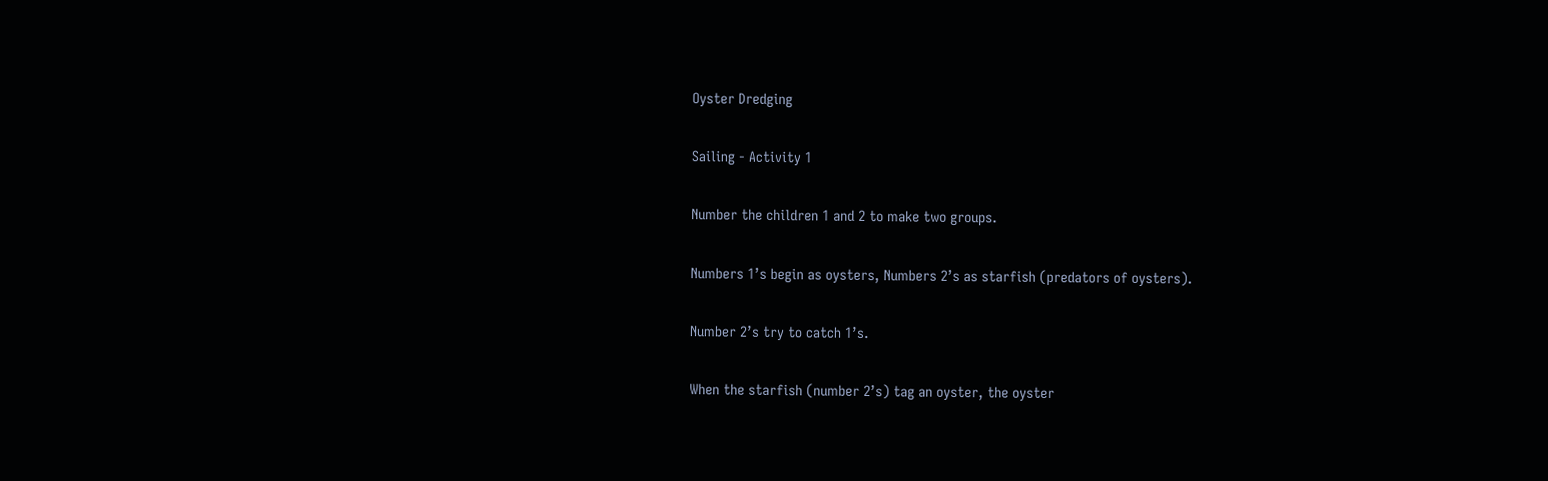Oyster Dredging

Sailing - Activity 1

Number the children 1 and 2 to make two groups.

Numbers 1’s begin as oysters, Numbers 2’s as starfish (predators of oysters).

Number 2’s try to catch 1’s.

When the starfish (number 2’s) tag an oyster, the oyster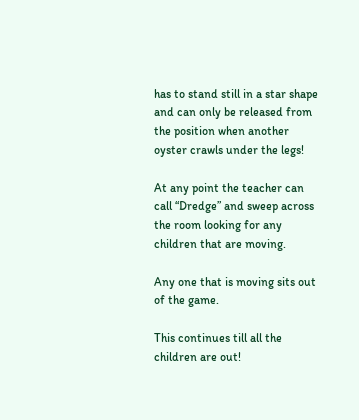has to stand still in a star shape and can only be released from the position when another oyster crawls under the legs!

At any point the teacher can call “Dredge” and sweep across the room looking for any children that are moving.

Any one that is moving sits out of the game.

This continues till all the children are out!